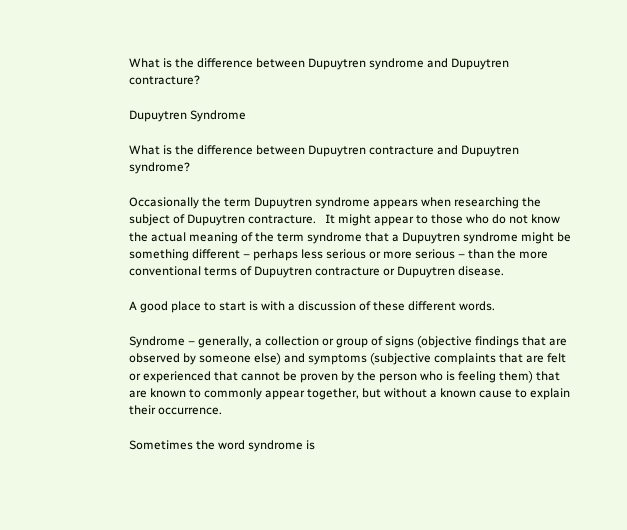What is the difference between Dupuytren syndrome and Dupuytren contracture?

Dupuytren Syndrome

What is the difference between Dupuytren contracture and Dupuytren syndrome?

Occasionally the term Dupuytren syndrome appears when researching the subject of Dupuytren contracture.   It might appear to those who do not know the actual meaning of the term syndrome that a Dupuytren syndrome might be something different – perhaps less serious or more serious – than the more conventional terms of Dupuytren contracture or Dupuytren disease.

A good place to start is with a discussion of these different words.

Syndrome – generally, a collection or group of signs (objective findings that are observed by someone else) and symptoms (subjective complaints that are felt or experienced that cannot be proven by the person who is feeling them) that are known to commonly appear together, but without a known cause to explain their occurrence.

Sometimes the word syndrome is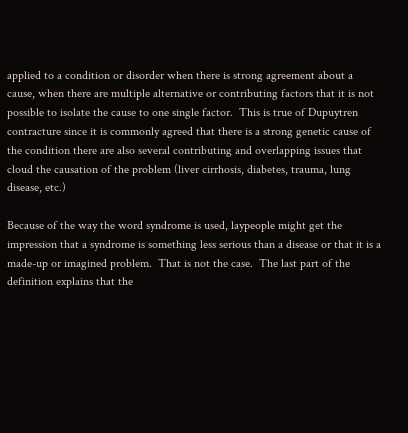applied to a condition or disorder when there is strong agreement about a cause, when there are multiple alternative or contributing factors that it is not possible to isolate the cause to one single factor.  This is true of Dupuytren contracture since it is commonly agreed that there is a strong genetic cause of the condition there are also several contributing and overlapping issues that cloud the causation of the problem (liver cirrhosis, diabetes, trauma, lung disease, etc.)

Because of the way the word syndrome is used, laypeople might get the impression that a syndrome is something less serious than a disease or that it is a made-up or imagined problem.  That is not the case.  The last part of the definition explains that the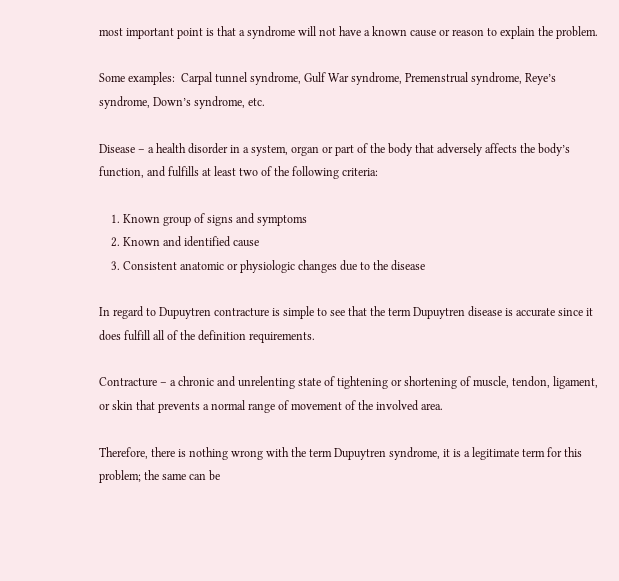most important point is that a syndrome will not have a known cause or reason to explain the problem.

Some examples:  Carpal tunnel syndrome, Gulf War syndrome, Premenstrual syndrome, Reye’s syndrome, Down’s syndrome, etc.

Disease – a health disorder in a system, organ or part of the body that adversely affects the body’s function, and fulfills at least two of the following criteria:

    1. Known group of signs and symptoms
    2. Known and identified cause
    3. Consistent anatomic or physiologic changes due to the disease

In regard to Dupuytren contracture is simple to see that the term Dupuytren disease is accurate since it does fulfill all of the definition requirements.

Contracture – a chronic and unrelenting state of tightening or shortening of muscle, tendon, ligament, or skin that prevents a normal range of movement of the involved area.

Therefore, there is nothing wrong with the term Dupuytren syndrome, it is a legitimate term for this problem; the same can be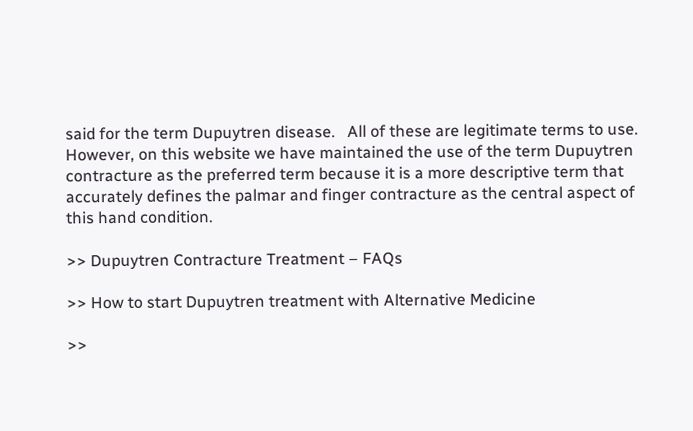said for the term Dupuytren disease.   All of these are legitimate terms to use.  However, on this website we have maintained the use of the term Dupuytren contracture as the preferred term because it is a more descriptive term that accurately defines the palmar and finger contracture as the central aspect of this hand condition.

>> Dupuytren Contracture Treatment – FAQs

>> How to start Dupuytren treatment with Alternative Medicine

>>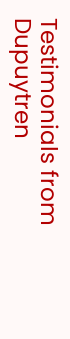Testimonials from Dupuytren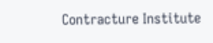Contracture Institute